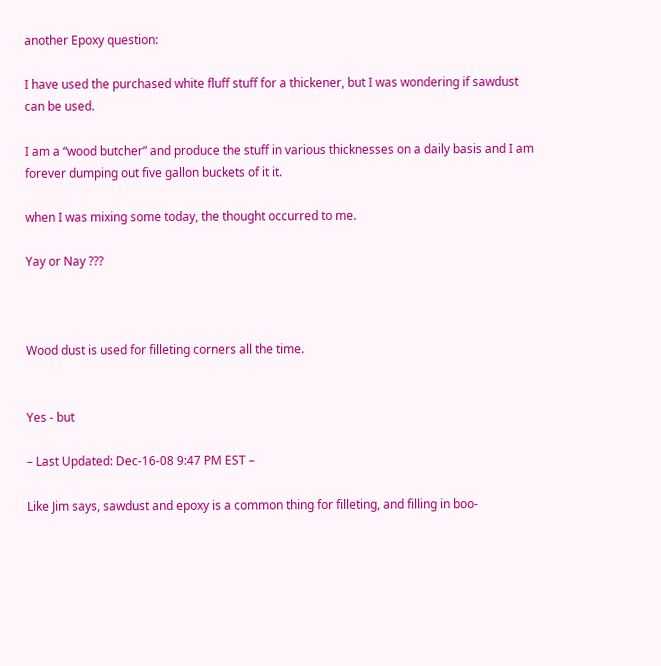another Epoxy question:

I have used the purchased white fluff stuff for a thickener, but I was wondering if sawdust can be used.

I am a “wood butcher” and produce the stuff in various thicknesses on a daily basis and I am forever dumping out five gallon buckets of it it.

when I was mixing some today, the thought occurred to me.

Yay or Nay ???



Wood dust is used for filleting corners all the time.


Yes - but

– Last Updated: Dec-16-08 9:47 PM EST –

Like Jim says, sawdust and epoxy is a common thing for filleting, and filling in boo-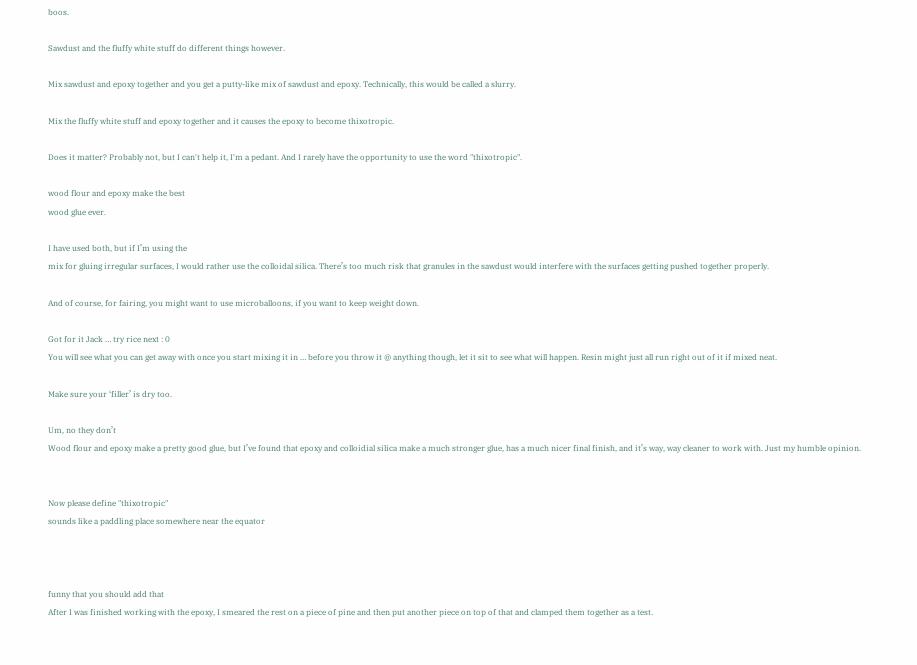boos.

Sawdust and the fluffy white stuff do different things however.

Mix sawdust and epoxy together and you get a putty-like mix of sawdust and epoxy. Technically, this would be called a slurry.

Mix the fluffy white stuff and epoxy together and it causes the epoxy to become thixotropic.

Does it matter? Probably not, but I can't help it, I'm a pedant. And I rarely have the opportunity to use the word "thixotropic".

wood flour and epoxy make the best
wood glue ever.

I have used both, but if I’m using the
mix for gluing irregular surfaces, I would rather use the colloidal silica. There’s too much risk that granules in the sawdust would interfere with the surfaces getting pushed together properly.

And of course, for fairing, you might want to use microballoons, if you want to keep weight down.

Got for it Jack … try rice next : 0
You will see what you can get away with once you start mixing it in … before you throw it @ anything though, let it sit to see what will happen. Resin might just all run right out of it if mixed neat.

Make sure your ‘filler’ is dry too.

Um, no they don’t
Wood flour and epoxy make a pretty good glue, but I’ve found that epoxy and colloidial silica make a much stronger glue, has a much nicer final finish, and it’s way, way cleaner to work with. Just my humble opinion.


Now please define "thixotropic"
sounds like a paddling place somewhere near the equator



funny that you should add that
After I was finished working with the epoxy, I smeared the rest on a piece of pine and then put another piece on top of that and clamped them together as a test.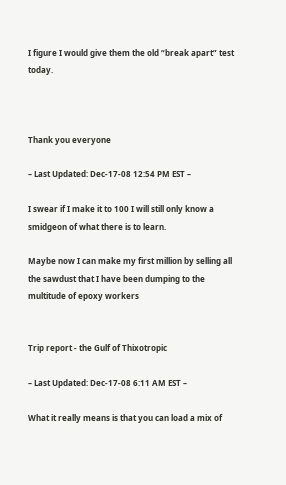I figure I would give them the old “break apart” test today.



Thank you everyone

– Last Updated: Dec-17-08 12:54 PM EST –

I swear if I make it to 100 I will still only know a smidgeon of what there is to learn.

Maybe now I can make my first million by selling all the sawdust that I have been dumping to the multitude of epoxy workers


Trip report - the Gulf of Thixotropic

– Last Updated: Dec-17-08 6:11 AM EST –

What it really means is that you can load a mix of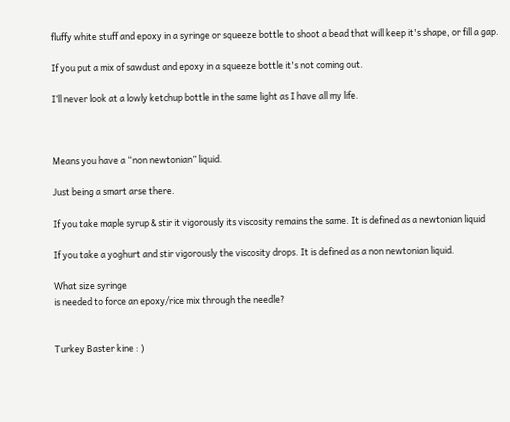fluffy white stuff and epoxy in a syringe or squeeze bottle to shoot a bead that will keep it's shape, or fill a gap.

If you put a mix of sawdust and epoxy in a squeeze bottle it's not coming out.

I’ll never look at a lowly ketchup bottle in the same light as I have all my life.



Means you have a “non newtonian” liquid.

Just being a smart arse there.

If you take maple syrup & stir it vigorously its viscosity remains the same. It is defined as a newtonian liquid

If you take a yoghurt and stir vigorously the viscosity drops. It is defined as a non newtonian liquid.

What size syringe
is needed to force an epoxy/rice mix through the needle?


Turkey Baster kine : )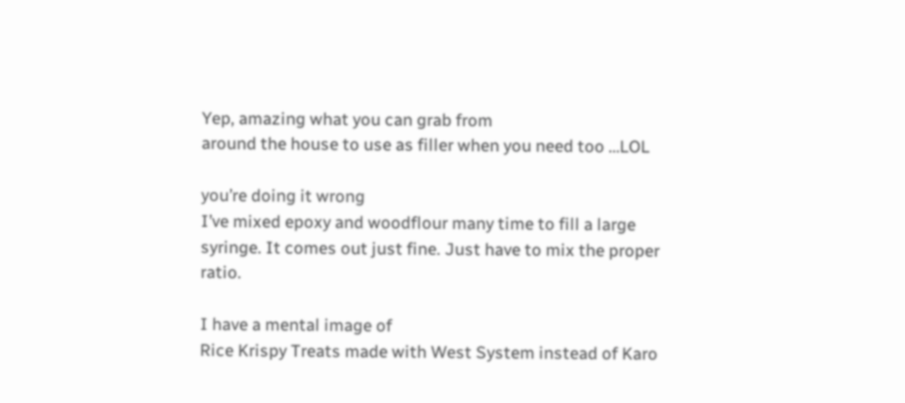Yep, amazing what you can grab from
around the house to use as filler when you need too …LOL

you’re doing it wrong
I’ve mixed epoxy and woodflour many time to fill a large syringe. It comes out just fine. Just have to mix the proper ratio.

I have a mental image of
Rice Krispy Treats made with West System instead of Karo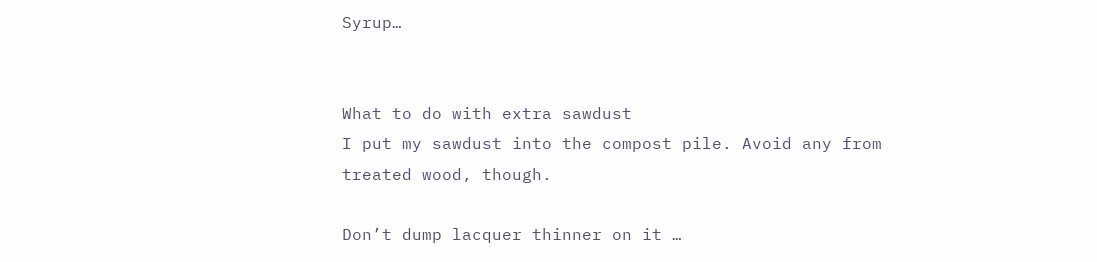Syrup…


What to do with extra sawdust
I put my sawdust into the compost pile. Avoid any from treated wood, though.

Don’t dump lacquer thinner on it …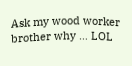Ask my wood worker brother why … LOL